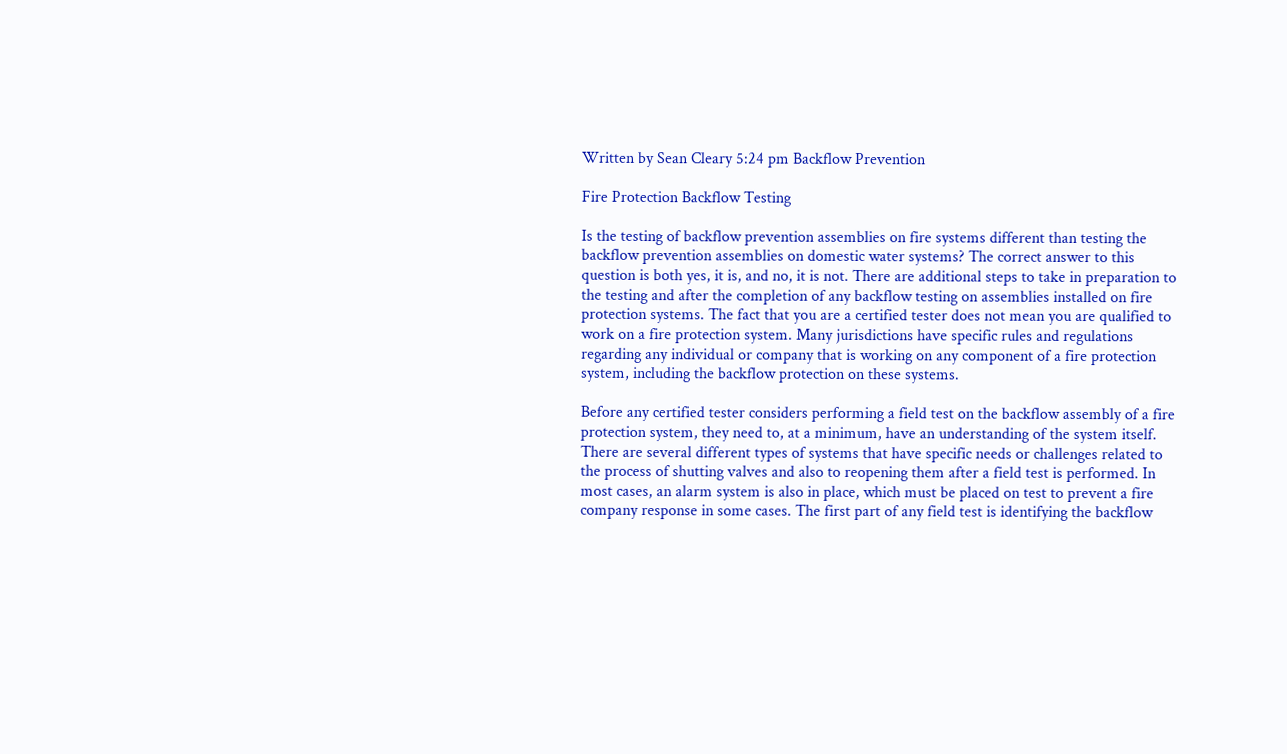Written by Sean Cleary 5:24 pm Backflow Prevention

Fire Protection Backflow Testing

Is the testing of backflow prevention assemblies on fire systems different than testing the backflow prevention assemblies on domestic water systems? The correct answer to this question is both yes, it is, and no, it is not. There are additional steps to take in preparation to the testing and after the completion of any backflow testing on assemblies installed on fire protection systems. The fact that you are a certified tester does not mean you are qualified to work on a fire protection system. Many jurisdictions have specific rules and regulations regarding any individual or company that is working on any component of a fire protection system, including the backflow protection on these systems.

Before any certified tester considers performing a field test on the backflow assembly of a fire protection system, they need to, at a minimum, have an understanding of the system itself. There are several different types of systems that have specific needs or challenges related to the process of shutting valves and also to reopening them after a field test is performed. In most cases, an alarm system is also in place, which must be placed on test to prevent a fire company response in some cases. The first part of any field test is identifying the backflow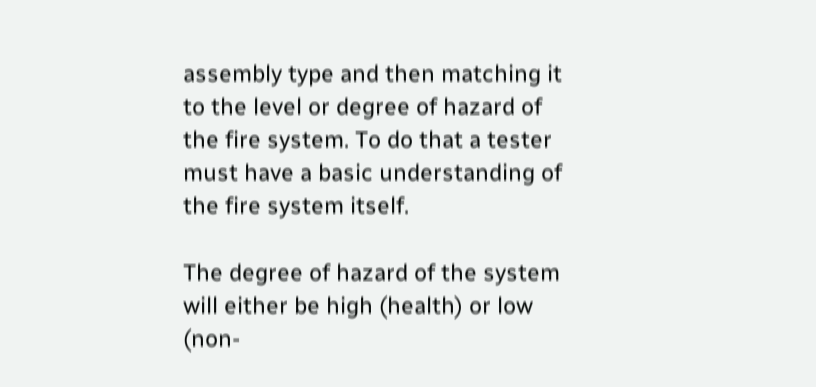assembly type and then matching it to the level or degree of hazard of the fire system. To do that a tester must have a basic understanding of the fire system itself.

The degree of hazard of the system will either be high (health) or low (non-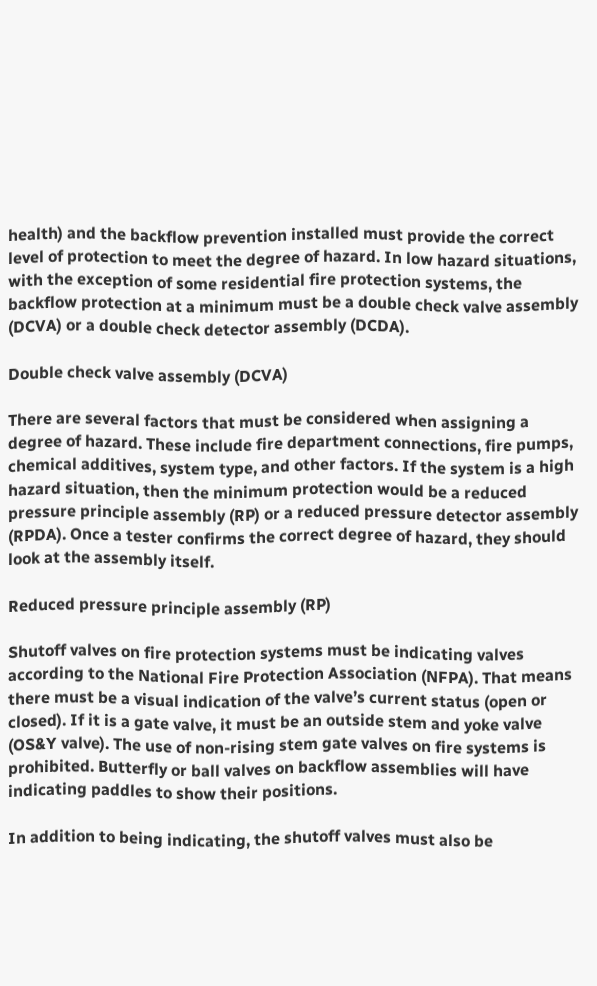health) and the backflow prevention installed must provide the correct level of protection to meet the degree of hazard. In low hazard situations, with the exception of some residential fire protection systems, the backflow protection at a minimum must be a double check valve assembly (DCVA) or a double check detector assembly (DCDA).

Double check valve assembly (DCVA)

There are several factors that must be considered when assigning a degree of hazard. These include fire department connections, fire pumps, chemical additives, system type, and other factors. If the system is a high hazard situation, then the minimum protection would be a reduced pressure principle assembly (RP) or a reduced pressure detector assembly (RPDA). Once a tester confirms the correct degree of hazard, they should look at the assembly itself.

Reduced pressure principle assembly (RP)

Shutoff valves on fire protection systems must be indicating valves according to the National Fire Protection Association (NFPA). That means there must be a visual indication of the valve’s current status (open or closed). If it is a gate valve, it must be an outside stem and yoke valve (OS&Y valve). The use of non-rising stem gate valves on fire systems is prohibited. Butterfly or ball valves on backflow assemblies will have indicating paddles to show their positions.

In addition to being indicating, the shutoff valves must also be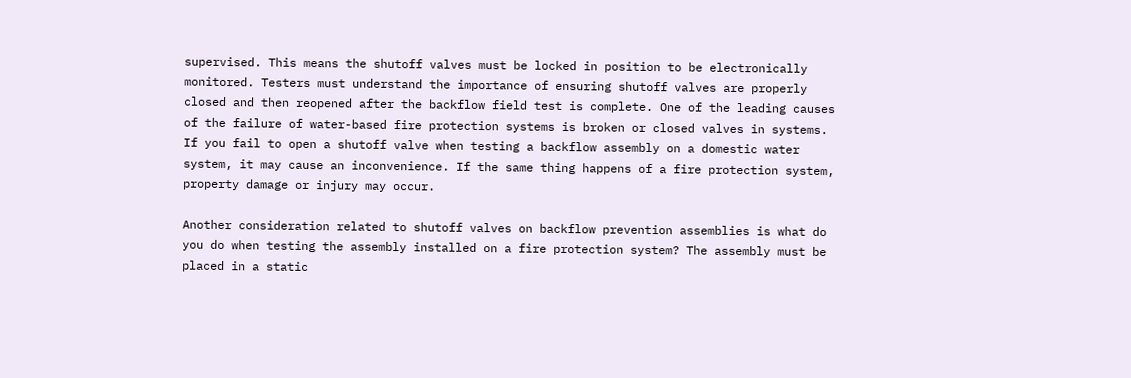supervised. This means the shutoff valves must be locked in position to be electronically monitored. Testers must understand the importance of ensuring shutoff valves are properly closed and then reopened after the backflow field test is complete. One of the leading causes of the failure of water-based fire protection systems is broken or closed valves in systems. If you fail to open a shutoff valve when testing a backflow assembly on a domestic water system, it may cause an inconvenience. If the same thing happens of a fire protection system, property damage or injury may occur.

Another consideration related to shutoff valves on backflow prevention assemblies is what do you do when testing the assembly installed on a fire protection system? The assembly must be placed in a static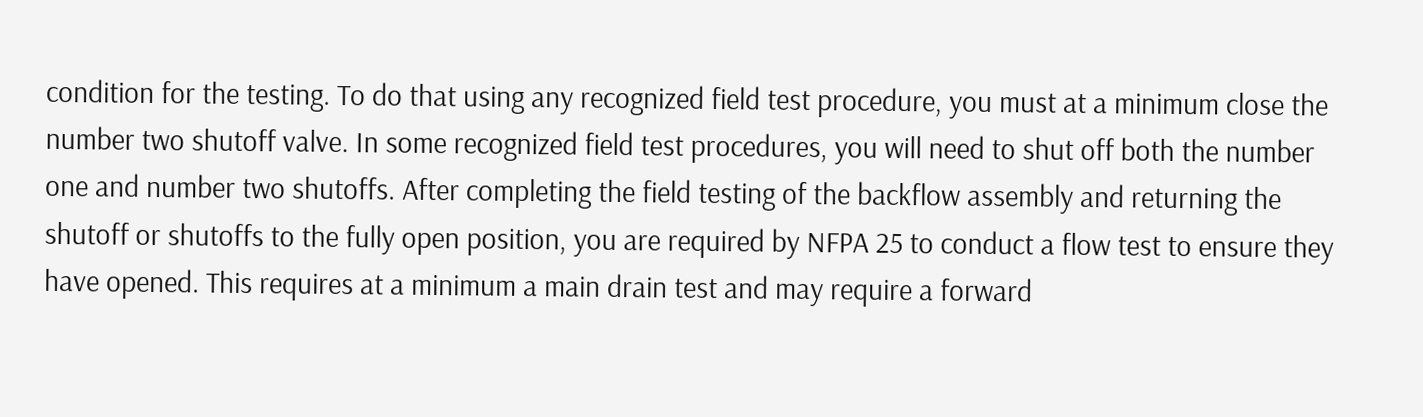condition for the testing. To do that using any recognized field test procedure, you must at a minimum close the number two shutoff valve. In some recognized field test procedures, you will need to shut off both the number one and number two shutoffs. After completing the field testing of the backflow assembly and returning the shutoff or shutoffs to the fully open position, you are required by NFPA 25 to conduct a flow test to ensure they have opened. This requires at a minimum a main drain test and may require a forward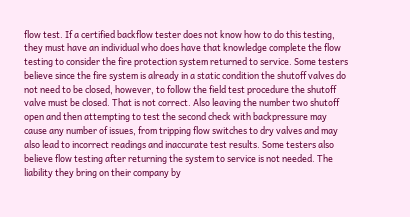flow test. If a certified backflow tester does not know how to do this testing, they must have an individual who does have that knowledge complete the flow testing to consider the fire protection system returned to service. Some testers believe since the fire system is already in a static condition the shutoff valves do not need to be closed, however, to follow the field test procedure the shutoff valve must be closed. That is not correct. Also leaving the number two shutoff open and then attempting to test the second check with backpressure may cause any number of issues, from tripping flow switches to dry valves and may also lead to incorrect readings and inaccurate test results. Some testers also believe flow testing after returning the system to service is not needed. The liability they bring on their company by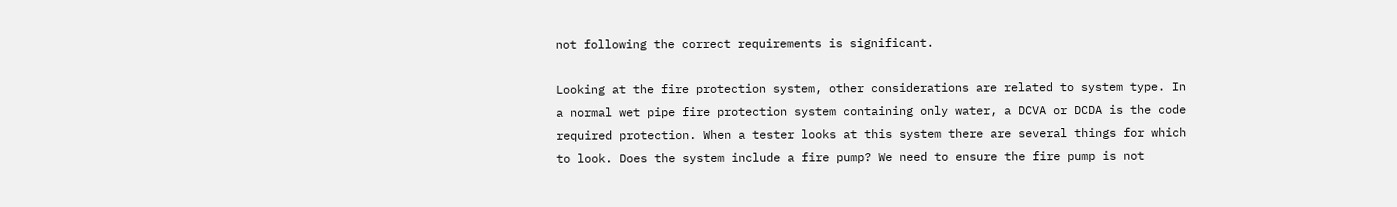not following the correct requirements is significant.

Looking at the fire protection system, other considerations are related to system type. In a normal wet pipe fire protection system containing only water, a DCVA or DCDA is the code required protection. When a tester looks at this system there are several things for which to look. Does the system include a fire pump? We need to ensure the fire pump is not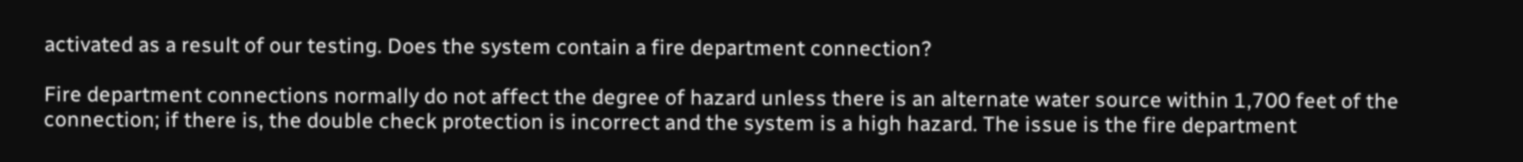activated as a result of our testing. Does the system contain a fire department connection?

Fire department connections normally do not affect the degree of hazard unless there is an alternate water source within 1,700 feet of the connection; if there is, the double check protection is incorrect and the system is a high hazard. The issue is the fire department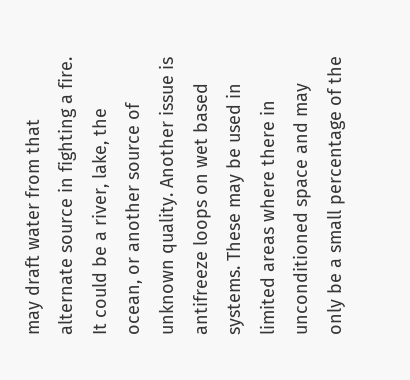may draft water from that alternate source in fighting a fire. It could be a river, lake, the ocean, or another source of unknown quality. Another issue is antifreeze loops on wet based systems. These may be used in limited areas where there in unconditioned space and may only be a small percentage of the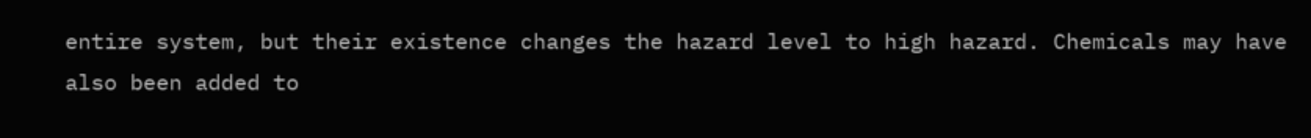entire system, but their existence changes the hazard level to high hazard. Chemicals may have also been added to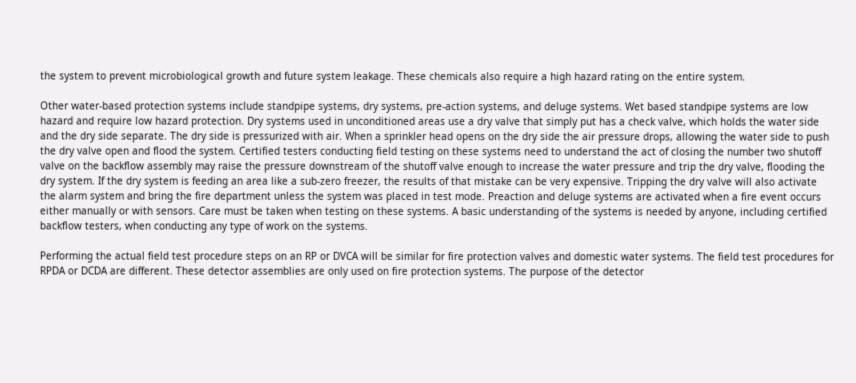the system to prevent microbiological growth and future system leakage. These chemicals also require a high hazard rating on the entire system.

Other water-based protection systems include standpipe systems, dry systems, pre-action systems, and deluge systems. Wet based standpipe systems are low hazard and require low hazard protection. Dry systems used in unconditioned areas use a dry valve that simply put has a check valve, which holds the water side and the dry side separate. The dry side is pressurized with air. When a sprinkler head opens on the dry side the air pressure drops, allowing the water side to push the dry valve open and flood the system. Certified testers conducting field testing on these systems need to understand the act of closing the number two shutoff valve on the backflow assembly may raise the pressure downstream of the shutoff valve enough to increase the water pressure and trip the dry valve, flooding the dry system. If the dry system is feeding an area like a sub-zero freezer, the results of that mistake can be very expensive. Tripping the dry valve will also activate the alarm system and bring the fire department unless the system was placed in test mode. Preaction and deluge systems are activated when a fire event occurs either manually or with sensors. Care must be taken when testing on these systems. A basic understanding of the systems is needed by anyone, including certified backflow testers, when conducting any type of work on the systems.

Performing the actual field test procedure steps on an RP or DVCA will be similar for fire protection valves and domestic water systems. The field test procedures for RPDA or DCDA are different. These detector assemblies are only used on fire protection systems. The purpose of the detector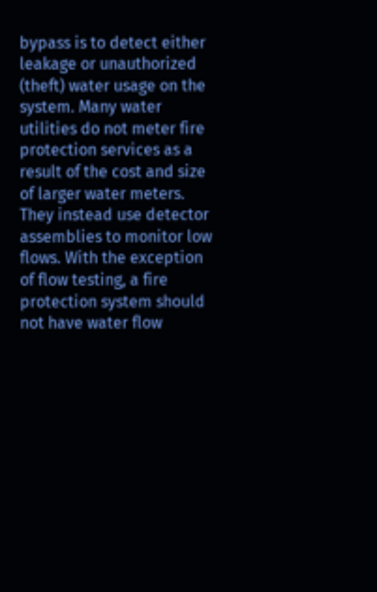bypass is to detect either leakage or unauthorized (theft) water usage on the system. Many water utilities do not meter fire protection services as a result of the cost and size of larger water meters. They instead use detector assemblies to monitor low flows. With the exception of flow testing, a fire protection system should not have water flow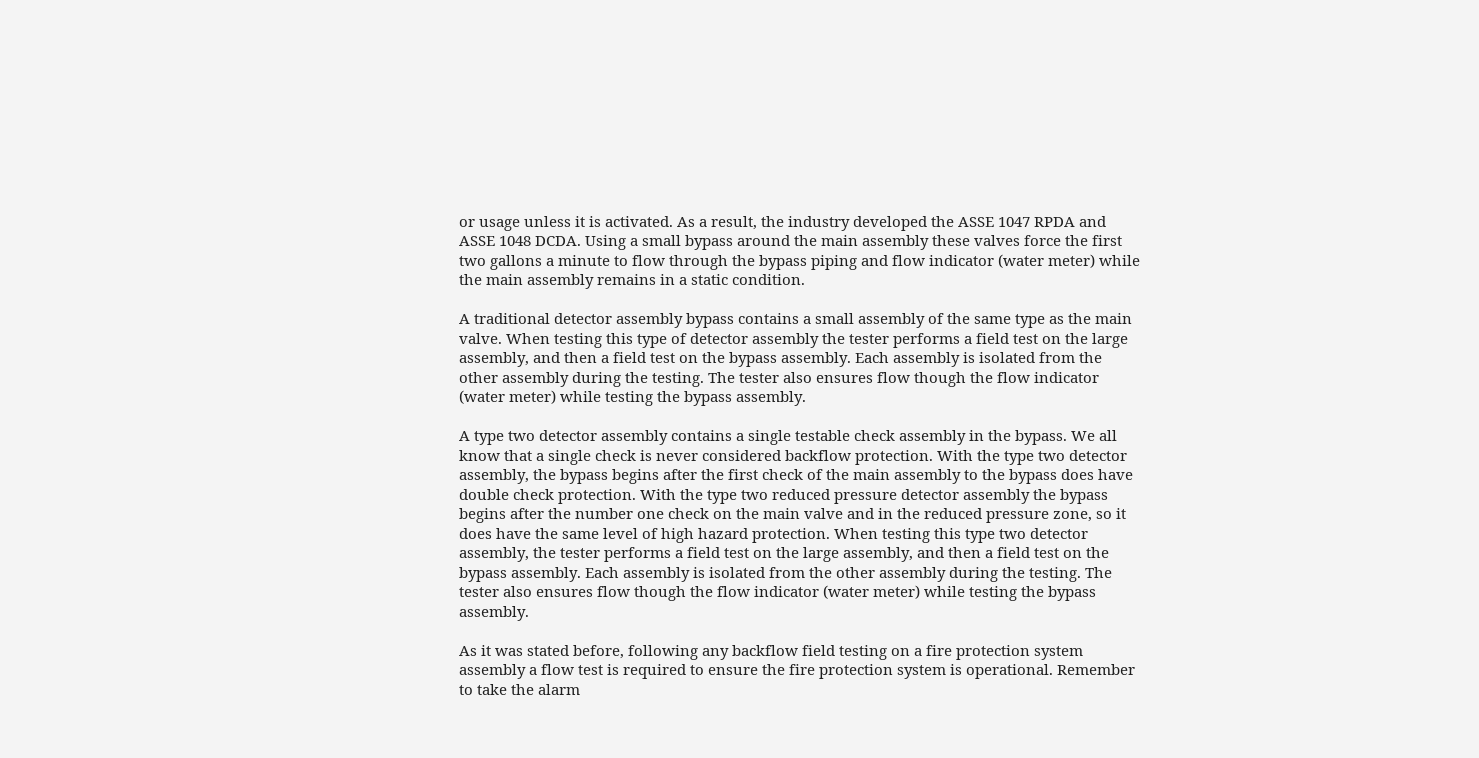or usage unless it is activated. As a result, the industry developed the ASSE 1047 RPDA and ASSE 1048 DCDA. Using a small bypass around the main assembly these valves force the first two gallons a minute to flow through the bypass piping and flow indicator (water meter) while the main assembly remains in a static condition.

A traditional detector assembly bypass contains a small assembly of the same type as the main valve. When testing this type of detector assembly the tester performs a field test on the large assembly, and then a field test on the bypass assembly. Each assembly is isolated from the other assembly during the testing. The tester also ensures flow though the flow indicator (water meter) while testing the bypass assembly.

A type two detector assembly contains a single testable check assembly in the bypass. We all know that a single check is never considered backflow protection. With the type two detector assembly, the bypass begins after the first check of the main assembly to the bypass does have double check protection. With the type two reduced pressure detector assembly the bypass begins after the number one check on the main valve and in the reduced pressure zone, so it does have the same level of high hazard protection. When testing this type two detector assembly, the tester performs a field test on the large assembly, and then a field test on the bypass assembly. Each assembly is isolated from the other assembly during the testing. The tester also ensures flow though the flow indicator (water meter) while testing the bypass assembly.

As it was stated before, following any backflow field testing on a fire protection system assembly a flow test is required to ensure the fire protection system is operational. Remember to take the alarm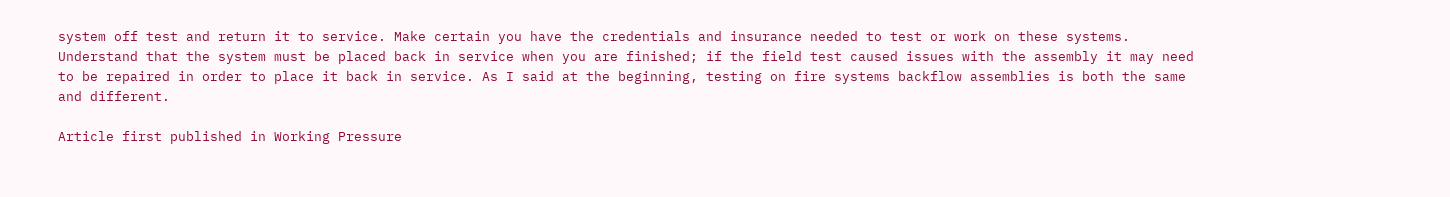system off test and return it to service. Make certain you have the credentials and insurance needed to test or work on these systems. Understand that the system must be placed back in service when you are finished; if the field test caused issues with the assembly it may need to be repaired in order to place it back in service. As I said at the beginning, testing on fire systems backflow assemblies is both the same and different.

Article first published in Working Pressure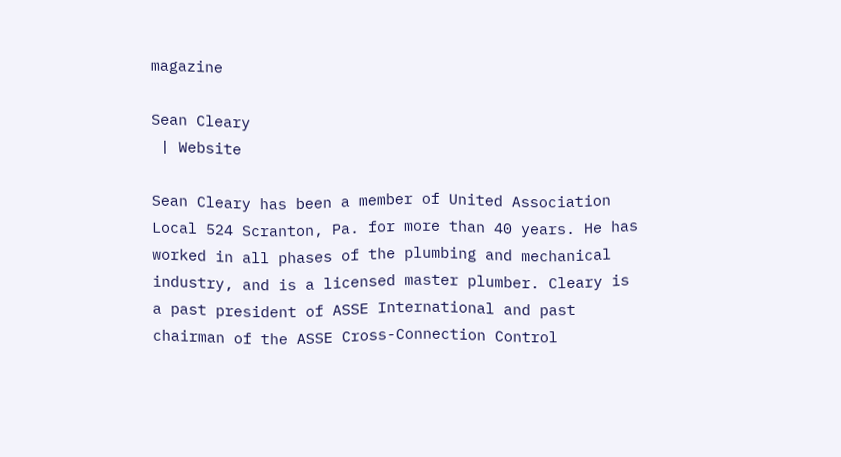magazine

Sean Cleary
 | Website

Sean Cleary has been a member of United Association Local 524 Scranton, Pa. for more than 40 years. He has worked in all phases of the plumbing and mechanical industry, and is a licensed master plumber. Cleary is a past president of ASSE International and past chairman of the ASSE Cross-Connection Control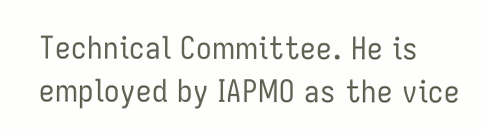Technical Committee. He is employed by IAPMO as the vice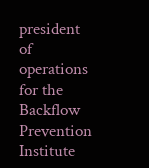president of operations for the Backflow Prevention Institute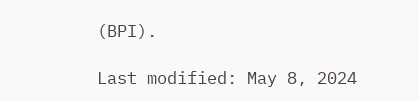(BPI).

Last modified: May 8, 2024